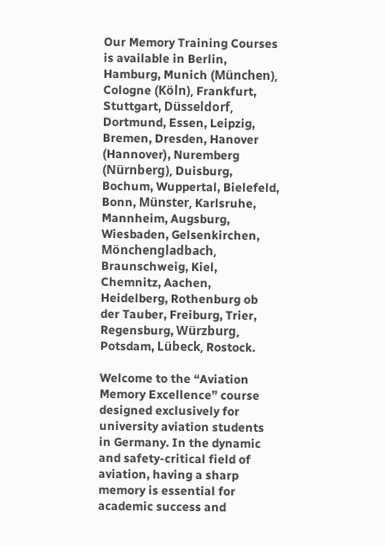Our Memory Training Courses is available in Berlin, Hamburg, Munich (München), Cologne (Köln), Frankfurt, Stuttgart, Düsseldorf, Dortmund, Essen, Leipzig, Bremen, Dresden, Hanover (Hannover), Nuremberg (Nürnberg), Duisburg, Bochum, Wuppertal, Bielefeld, Bonn, Münster, Karlsruhe, Mannheim, Augsburg, Wiesbaden, Gelsenkirchen, Mönchengladbach, Braunschweig, Kiel, Chemnitz, Aachen, Heidelberg, Rothenburg ob der Tauber, Freiburg, Trier, Regensburg, Würzburg, Potsdam, Lübeck, Rostock.

Welcome to the “Aviation Memory Excellence” course designed exclusively for university aviation students in Germany. In the dynamic and safety-critical field of aviation, having a sharp memory is essential for academic success and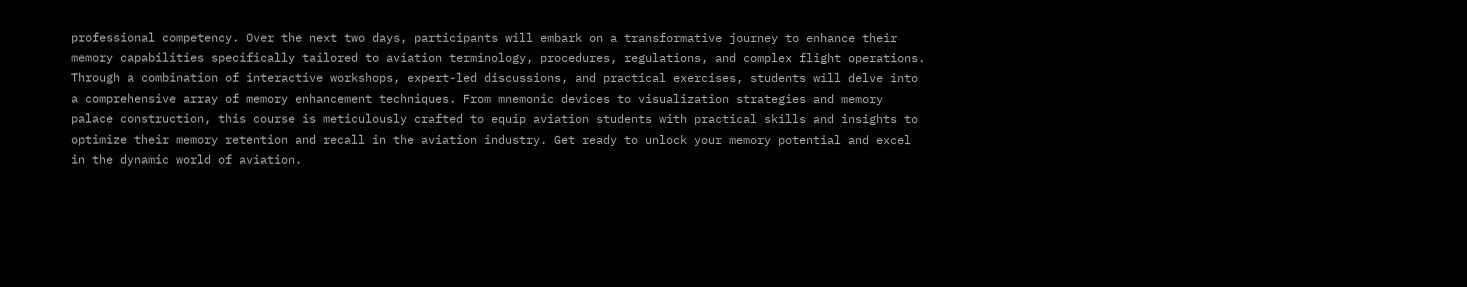professional competency. Over the next two days, participants will embark on a transformative journey to enhance their memory capabilities specifically tailored to aviation terminology, procedures, regulations, and complex flight operations. Through a combination of interactive workshops, expert-led discussions, and practical exercises, students will delve into a comprehensive array of memory enhancement techniques. From mnemonic devices to visualization strategies and memory palace construction, this course is meticulously crafted to equip aviation students with practical skills and insights to optimize their memory retention and recall in the aviation industry. Get ready to unlock your memory potential and excel in the dynamic world of aviation.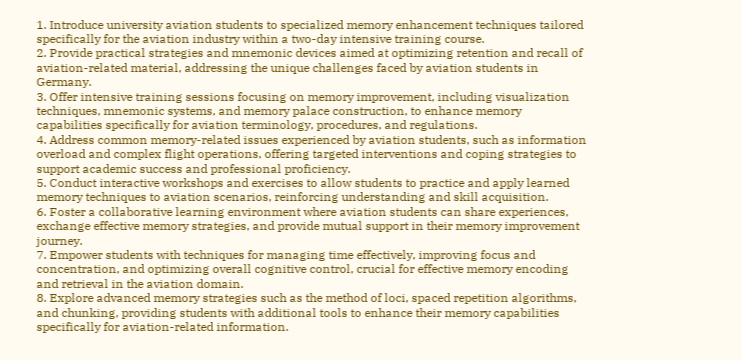1. Introduce university aviation students to specialized memory enhancement techniques tailored specifically for the aviation industry within a two-day intensive training course.
2. Provide practical strategies and mnemonic devices aimed at optimizing retention and recall of aviation-related material, addressing the unique challenges faced by aviation students in Germany.
3. Offer intensive training sessions focusing on memory improvement, including visualization techniques, mnemonic systems, and memory palace construction, to enhance memory capabilities specifically for aviation terminology, procedures, and regulations.
4. Address common memory-related issues experienced by aviation students, such as information overload and complex flight operations, offering targeted interventions and coping strategies to support academic success and professional proficiency.
5. Conduct interactive workshops and exercises to allow students to practice and apply learned memory techniques to aviation scenarios, reinforcing understanding and skill acquisition.
6. Foster a collaborative learning environment where aviation students can share experiences, exchange effective memory strategies, and provide mutual support in their memory improvement journey.
7. Empower students with techniques for managing time effectively, improving focus and concentration, and optimizing overall cognitive control, crucial for effective memory encoding and retrieval in the aviation domain.
8. Explore advanced memory strategies such as the method of loci, spaced repetition algorithms, and chunking, providing students with additional tools to enhance their memory capabilities specifically for aviation-related information.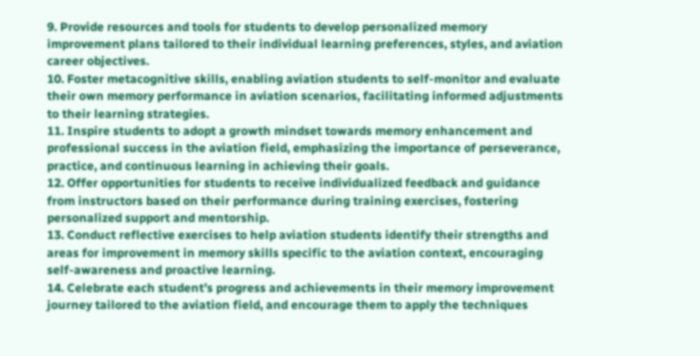9. Provide resources and tools for students to develop personalized memory improvement plans tailored to their individual learning preferences, styles, and aviation career objectives.
10. Foster metacognitive skills, enabling aviation students to self-monitor and evaluate their own memory performance in aviation scenarios, facilitating informed adjustments to their learning strategies.
11. Inspire students to adopt a growth mindset towards memory enhancement and professional success in the aviation field, emphasizing the importance of perseverance, practice, and continuous learning in achieving their goals.
12. Offer opportunities for students to receive individualized feedback and guidance from instructors based on their performance during training exercises, fostering personalized support and mentorship.
13. Conduct reflective exercises to help aviation students identify their strengths and areas for improvement in memory skills specific to the aviation context, encouraging self-awareness and proactive learning.
14. Celebrate each student’s progress and achievements in their memory improvement journey tailored to the aviation field, and encourage them to apply the techniques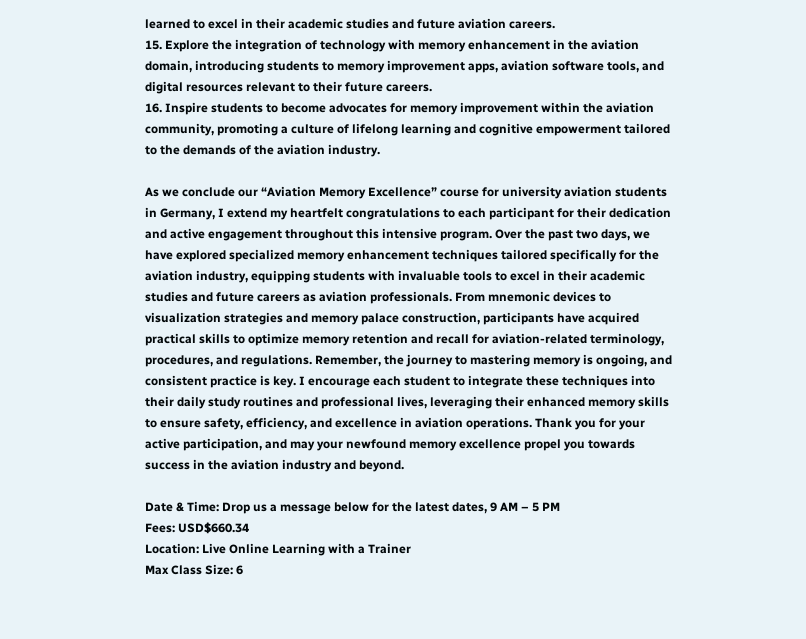learned to excel in their academic studies and future aviation careers.
15. Explore the integration of technology with memory enhancement in the aviation domain, introducing students to memory improvement apps, aviation software tools, and digital resources relevant to their future careers.
16. Inspire students to become advocates for memory improvement within the aviation community, promoting a culture of lifelong learning and cognitive empowerment tailored to the demands of the aviation industry.

As we conclude our “Aviation Memory Excellence” course for university aviation students in Germany, I extend my heartfelt congratulations to each participant for their dedication and active engagement throughout this intensive program. Over the past two days, we have explored specialized memory enhancement techniques tailored specifically for the aviation industry, equipping students with invaluable tools to excel in their academic studies and future careers as aviation professionals. From mnemonic devices to visualization strategies and memory palace construction, participants have acquired practical skills to optimize memory retention and recall for aviation-related terminology, procedures, and regulations. Remember, the journey to mastering memory is ongoing, and consistent practice is key. I encourage each student to integrate these techniques into their daily study routines and professional lives, leveraging their enhanced memory skills to ensure safety, efficiency, and excellence in aviation operations. Thank you for your active participation, and may your newfound memory excellence propel you towards success in the aviation industry and beyond.

Date & Time: Drop us a message below for the latest dates, 9 AM – 5 PM
Fees: USD$660.34
Location: Live Online Learning with a Trainer
Max Class Size: 6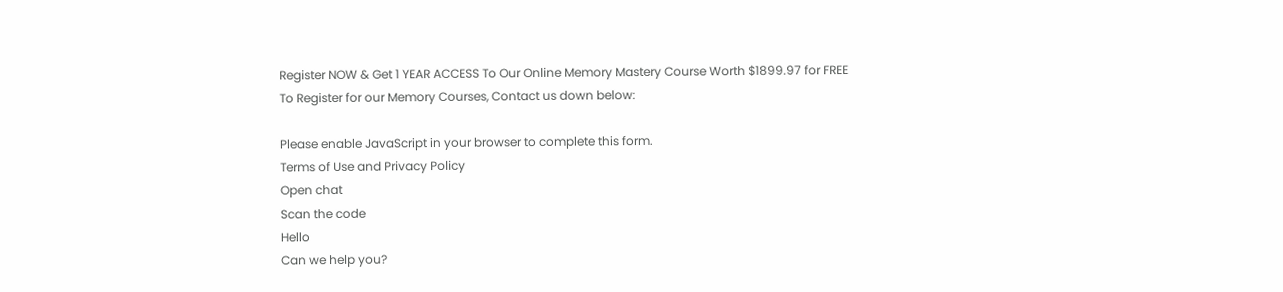Register NOW & Get 1 YEAR ACCESS To Our Online Memory Mastery Course Worth $1899.97 for FREE
To Register for our Memory Courses, Contact us down below:

Please enable JavaScript in your browser to complete this form.
Terms of Use and Privacy Policy
Open chat
Scan the code
Hello
Can we help you?